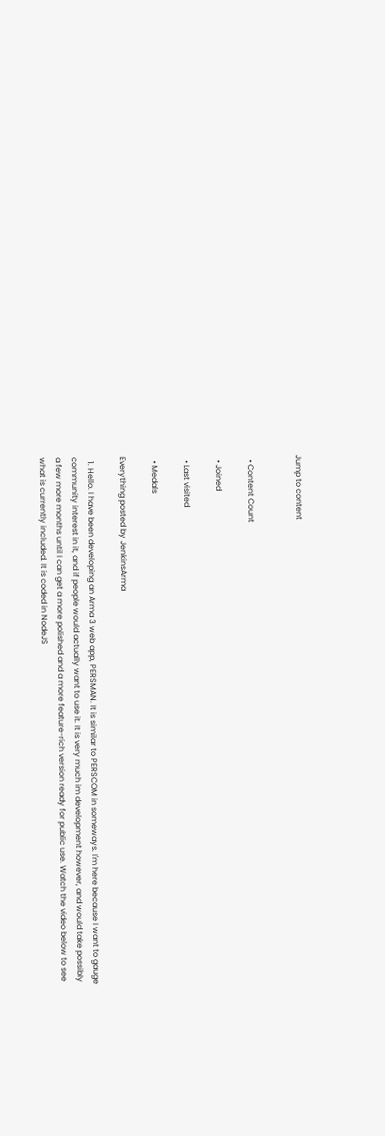Jump to content


  • Content Count

  • Joined

  • Last visited

  • Medals

Everything posted by JenkinsArma

  1. Hello. I have been developing an Arma 3 web app, PERSMAN. It is similar to PERSCOM in someways. I'm here because I want to gauge community interest in it, and if people would actually want to use it. It is very much im development however, and would take possibly a few more months until I can get a more polished and a more feature-rich version ready for public use. Watch the video below to see what is currently included. It is coded in NodeJS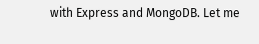with Express and MongoDB. Let me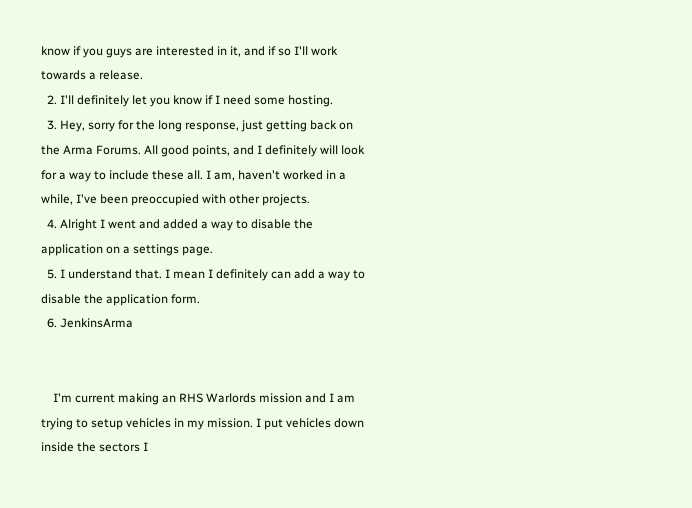know if you guys are interested in it, and if so I'll work towards a release.
  2. I'll definitely let you know if I need some hosting.
  3. Hey, sorry for the long response, just getting back on the Arma Forums. All good points, and I definitely will look for a way to include these all. I am, haven't worked in a while, I've been preoccupied with other projects.
  4. Alright I went and added a way to disable the application on a settings page.
  5. I understand that. I mean I definitely can add a way to disable the application form.
  6. JenkinsArma


    I'm current making an RHS Warlords mission and I am trying to setup vehicles in my mission. I put vehicles down inside the sectors I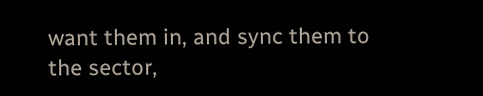want them in, and sync them to the sector,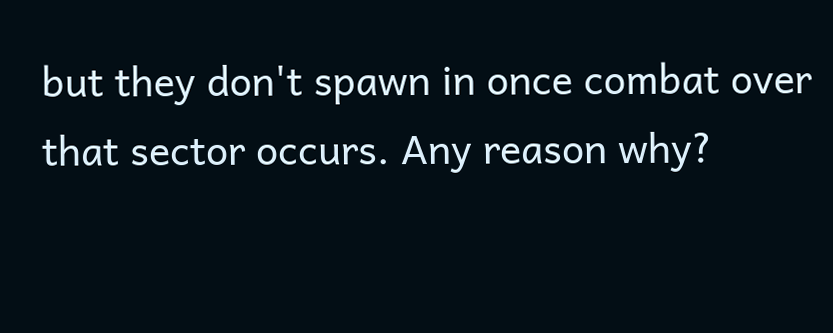but they don't spawn in once combat over that sector occurs. Any reason why?